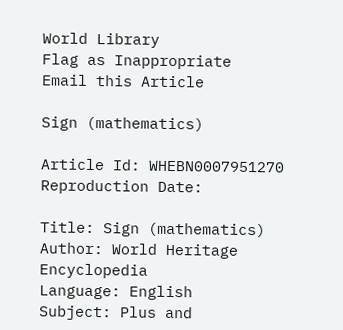World Library
Flag as Inappropriate
Email this Article

Sign (mathematics)

Article Id: WHEBN0007951270
Reproduction Date:

Title: Sign (mathematics)
Author: World Heritage Encyclopedia
Language: English
Subject: Plus and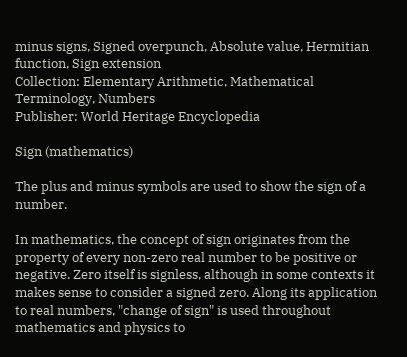minus signs, Signed overpunch, Absolute value, Hermitian function, Sign extension
Collection: Elementary Arithmetic, Mathematical Terminology, Numbers
Publisher: World Heritage Encyclopedia

Sign (mathematics)

The plus and minus symbols are used to show the sign of a number.

In mathematics, the concept of sign originates from the property of every non-zero real number to be positive or negative. Zero itself is signless, although in some contexts it makes sense to consider a signed zero. Along its application to real numbers, "change of sign" is used throughout mathematics and physics to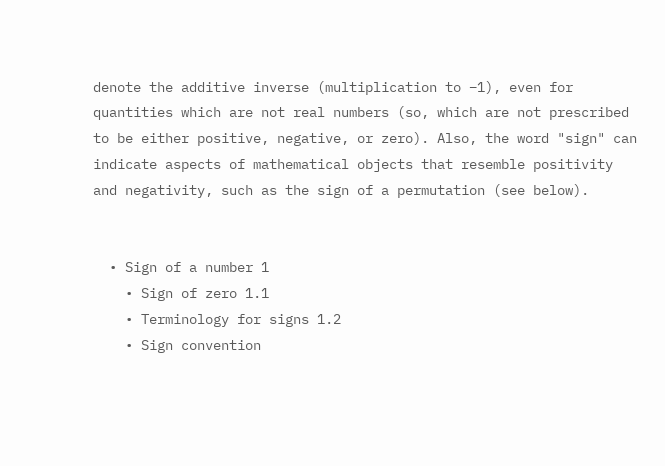denote the additive inverse (multiplication to −1), even for quantities which are not real numbers (so, which are not prescribed to be either positive, negative, or zero). Also, the word "sign" can indicate aspects of mathematical objects that resemble positivity and negativity, such as the sign of a permutation (see below).


  • Sign of a number 1
    • Sign of zero 1.1
    • Terminology for signs 1.2
    • Sign convention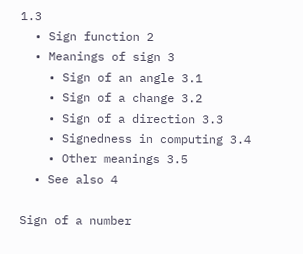1.3
  • Sign function 2
  • Meanings of sign 3
    • Sign of an angle 3.1
    • Sign of a change 3.2
    • Sign of a direction 3.3
    • Signedness in computing 3.4
    • Other meanings 3.5
  • See also 4

Sign of a number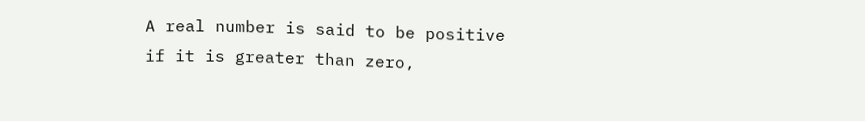A real number is said to be positive if it is greater than zero,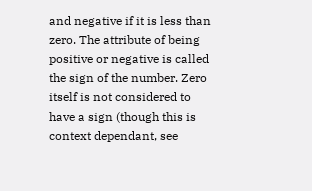and negative if it is less than zero. The attribute of being positive or negative is called the sign of the number. Zero itself is not considered to have a sign (though this is context dependant, see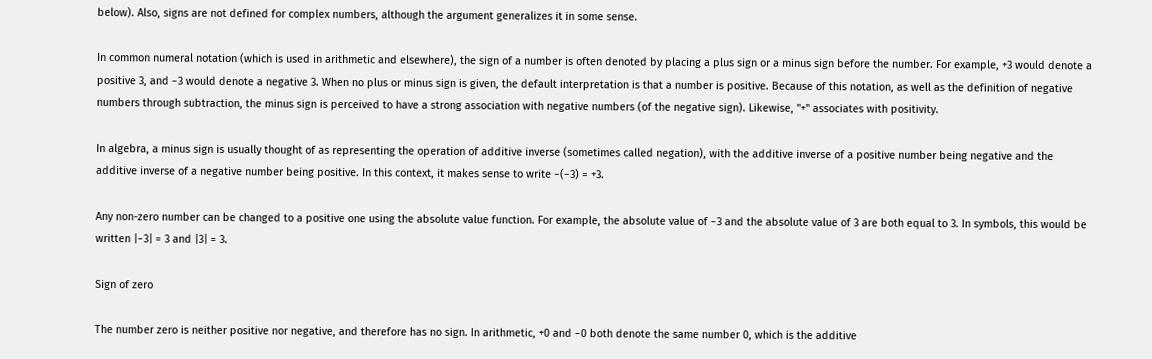below). Also, signs are not defined for complex numbers, although the argument generalizes it in some sense.

In common numeral notation (which is used in arithmetic and elsewhere), the sign of a number is often denoted by placing a plus sign or a minus sign before the number. For example, +3 would denote a positive 3, and −3 would denote a negative 3. When no plus or minus sign is given, the default interpretation is that a number is positive. Because of this notation, as well as the definition of negative numbers through subtraction, the minus sign is perceived to have a strong association with negative numbers (of the negative sign). Likewise, "+" associates with positivity.

In algebra, a minus sign is usually thought of as representing the operation of additive inverse (sometimes called negation), with the additive inverse of a positive number being negative and the additive inverse of a negative number being positive. In this context, it makes sense to write −(−3) = +3.

Any non-zero number can be changed to a positive one using the absolute value function. For example, the absolute value of −3 and the absolute value of 3 are both equal to 3. In symbols, this would be written |−3| = 3 and |3| = 3.

Sign of zero

The number zero is neither positive nor negative, and therefore has no sign. In arithmetic, +0 and −0 both denote the same number 0, which is the additive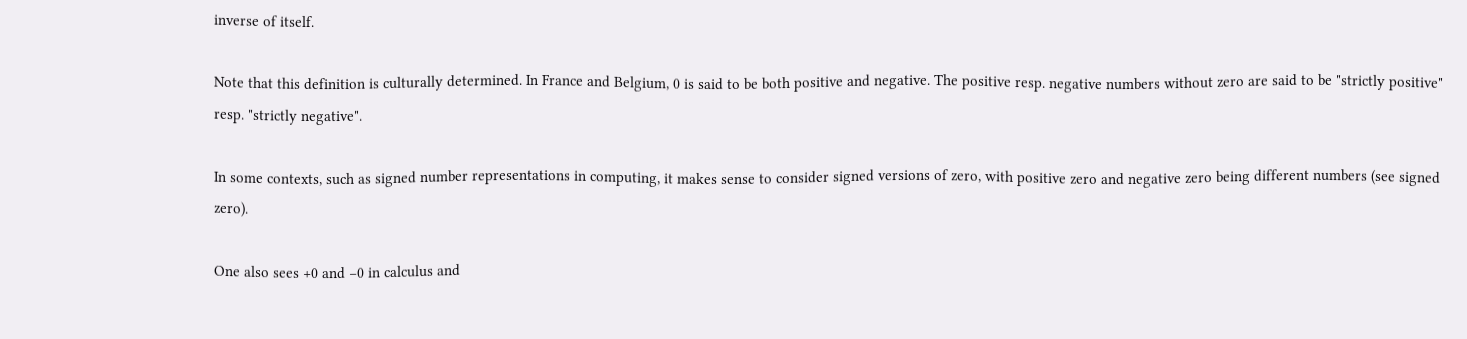inverse of itself.

Note that this definition is culturally determined. In France and Belgium, 0 is said to be both positive and negative. The positive resp. negative numbers without zero are said to be "strictly positive" resp. "strictly negative".

In some contexts, such as signed number representations in computing, it makes sense to consider signed versions of zero, with positive zero and negative zero being different numbers (see signed zero).

One also sees +0 and −0 in calculus and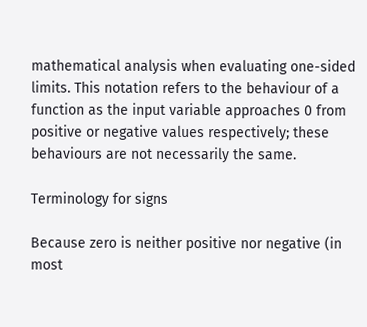mathematical analysis when evaluating one-sided limits. This notation refers to the behaviour of a function as the input variable approaches 0 from positive or negative values respectively; these behaviours are not necessarily the same.

Terminology for signs

Because zero is neither positive nor negative (in most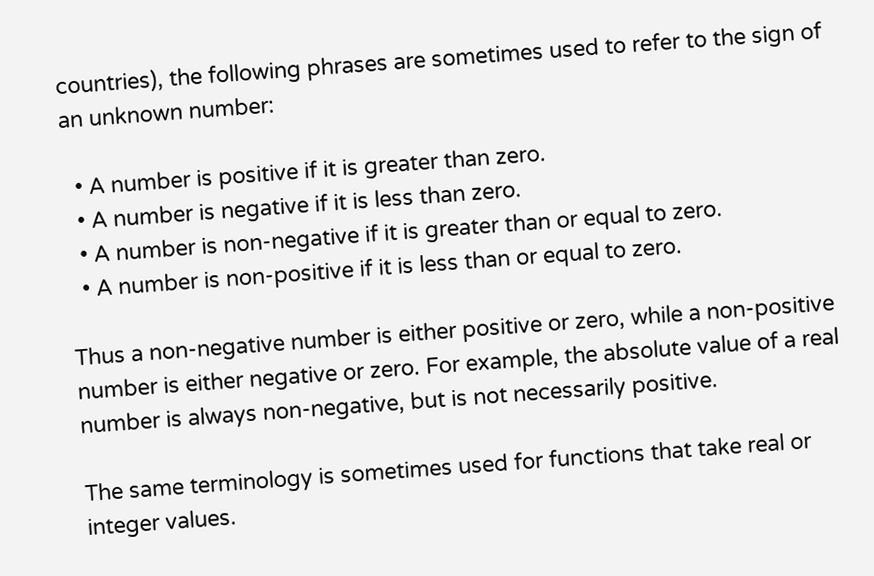countries), the following phrases are sometimes used to refer to the sign of an unknown number:

  • A number is positive if it is greater than zero.
  • A number is negative if it is less than zero.
  • A number is non-negative if it is greater than or equal to zero.
  • A number is non-positive if it is less than or equal to zero.

Thus a non-negative number is either positive or zero, while a non-positive number is either negative or zero. For example, the absolute value of a real number is always non-negative, but is not necessarily positive.

The same terminology is sometimes used for functions that take real or integer values.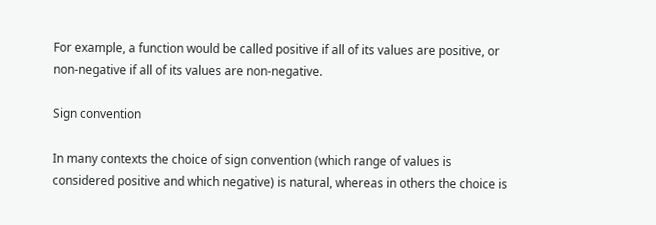For example, a function would be called positive if all of its values are positive, or non-negative if all of its values are non-negative.

Sign convention

In many contexts the choice of sign convention (which range of values is considered positive and which negative) is natural, whereas in others the choice is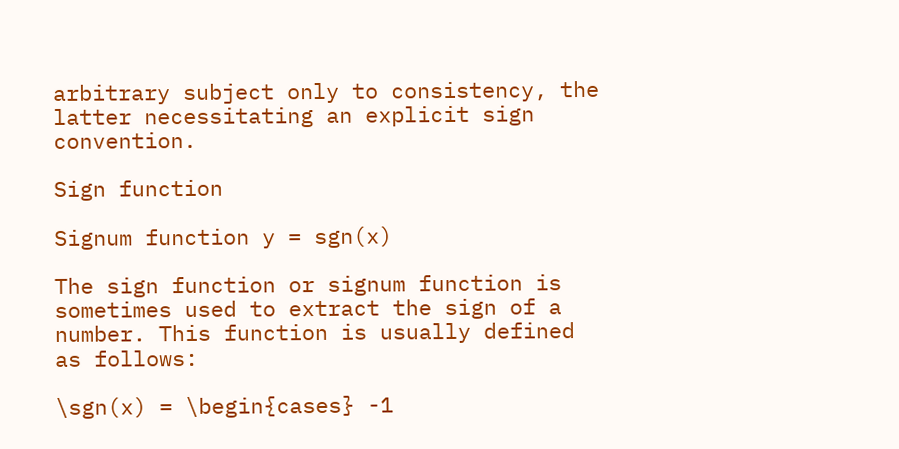arbitrary subject only to consistency, the latter necessitating an explicit sign convention.

Sign function

Signum function y = sgn(x)

The sign function or signum function is sometimes used to extract the sign of a number. This function is usually defined as follows:

\sgn(x) = \begin{cases} -1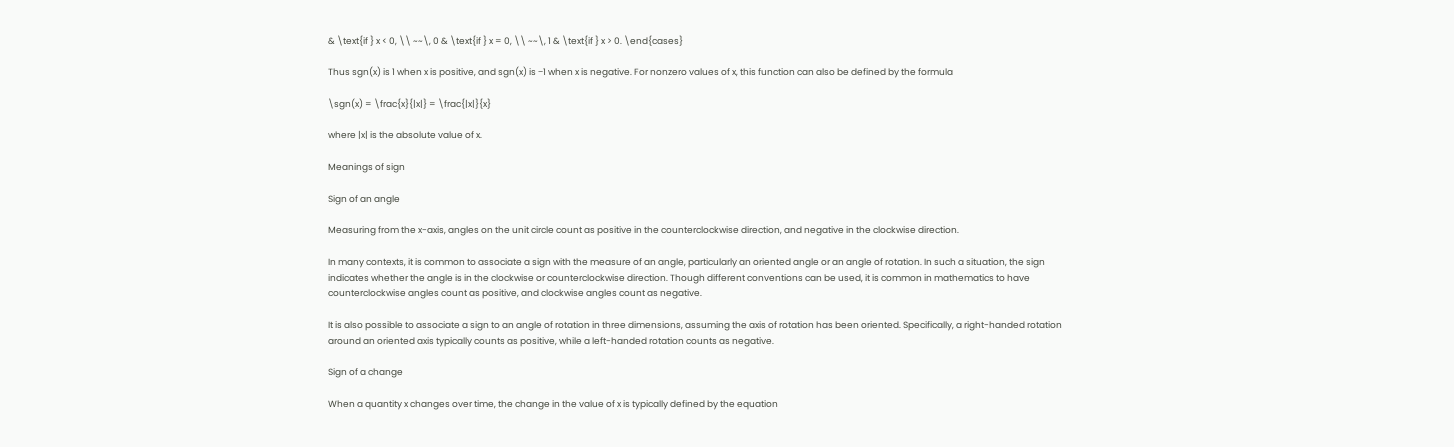& \text{if } x < 0, \\ ~~\, 0 & \text{if } x = 0, \\ ~~\, 1 & \text{if } x > 0. \end{cases}

Thus sgn(x) is 1 when x is positive, and sgn(x) is −1 when x is negative. For nonzero values of x, this function can also be defined by the formula

\sgn(x) = \frac{x}{|x|} = \frac{|x|}{x}

where |x| is the absolute value of x.

Meanings of sign

Sign of an angle

Measuring from the x-axis, angles on the unit circle count as positive in the counterclockwise direction, and negative in the clockwise direction.

In many contexts, it is common to associate a sign with the measure of an angle, particularly an oriented angle or an angle of rotation. In such a situation, the sign indicates whether the angle is in the clockwise or counterclockwise direction. Though different conventions can be used, it is common in mathematics to have counterclockwise angles count as positive, and clockwise angles count as negative.

It is also possible to associate a sign to an angle of rotation in three dimensions, assuming the axis of rotation has been oriented. Specifically, a right-handed rotation around an oriented axis typically counts as positive, while a left-handed rotation counts as negative.

Sign of a change

When a quantity x changes over time, the change in the value of x is typically defined by the equation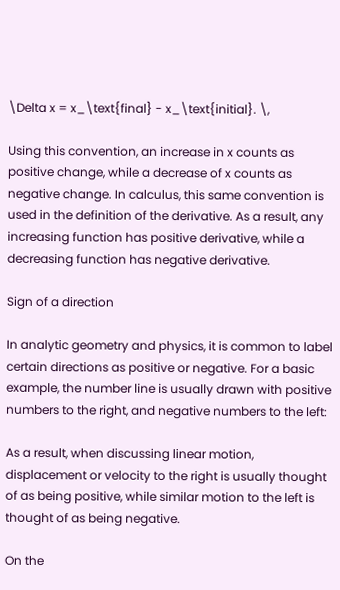\Delta x = x_\text{final} - x_\text{initial}. \,

Using this convention, an increase in x counts as positive change, while a decrease of x counts as negative change. In calculus, this same convention is used in the definition of the derivative. As a result, any increasing function has positive derivative, while a decreasing function has negative derivative.

Sign of a direction

In analytic geometry and physics, it is common to label certain directions as positive or negative. For a basic example, the number line is usually drawn with positive numbers to the right, and negative numbers to the left:

As a result, when discussing linear motion, displacement or velocity to the right is usually thought of as being positive, while similar motion to the left is thought of as being negative.

On the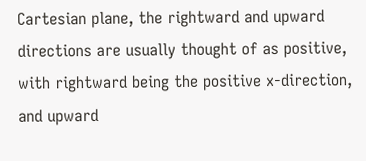Cartesian plane, the rightward and upward directions are usually thought of as positive, with rightward being the positive x-direction, and upward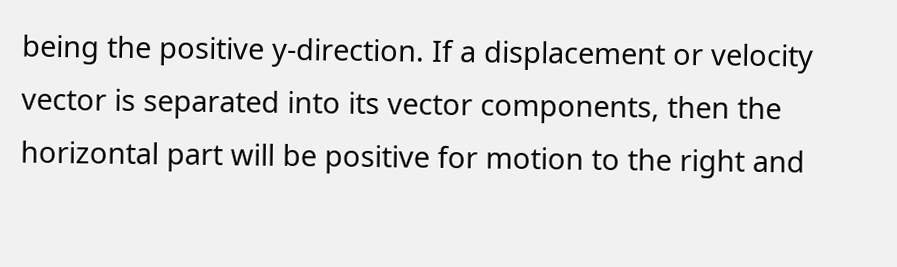being the positive y-direction. If a displacement or velocity vector is separated into its vector components, then the horizontal part will be positive for motion to the right and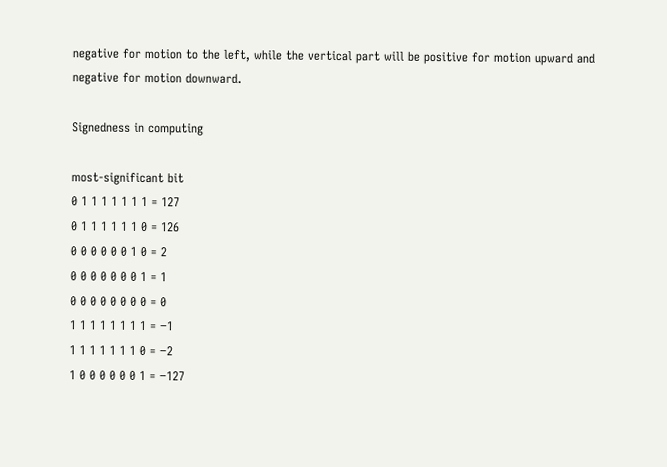negative for motion to the left, while the vertical part will be positive for motion upward and negative for motion downward.

Signedness in computing

most-significant bit
0 1 1 1 1 1 1 1 = 127
0 1 1 1 1 1 1 0 = 126
0 0 0 0 0 0 1 0 = 2
0 0 0 0 0 0 0 1 = 1
0 0 0 0 0 0 0 0 = 0
1 1 1 1 1 1 1 1 = −1
1 1 1 1 1 1 1 0 = −2
1 0 0 0 0 0 0 1 = −127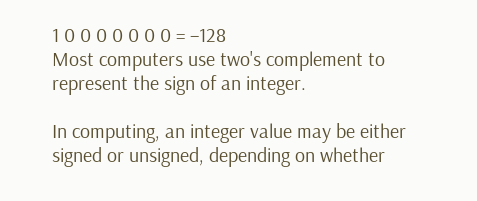1 0 0 0 0 0 0 0 = −128
Most computers use two's complement to represent the sign of an integer.

In computing, an integer value may be either signed or unsigned, depending on whether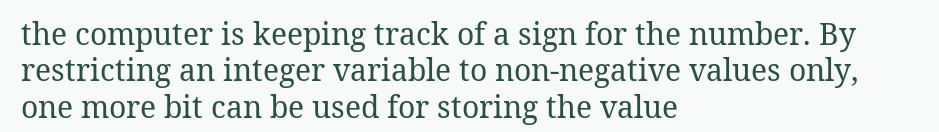the computer is keeping track of a sign for the number. By restricting an integer variable to non-negative values only, one more bit can be used for storing the value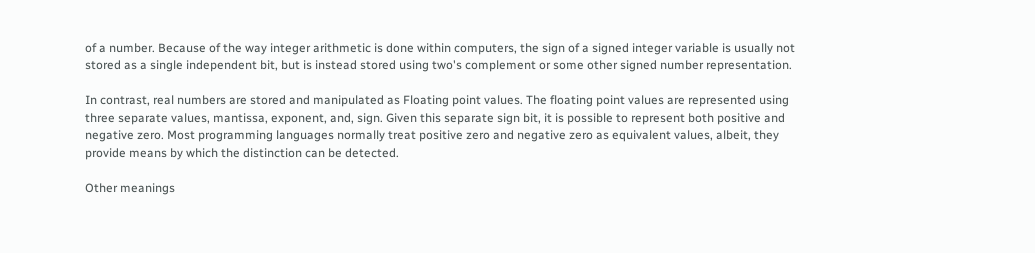of a number. Because of the way integer arithmetic is done within computers, the sign of a signed integer variable is usually not stored as a single independent bit, but is instead stored using two's complement or some other signed number representation.

In contrast, real numbers are stored and manipulated as Floating point values. The floating point values are represented using three separate values, mantissa, exponent, and, sign. Given this separate sign bit, it is possible to represent both positive and negative zero. Most programming languages normally treat positive zero and negative zero as equivalent values, albeit, they provide means by which the distinction can be detected.

Other meanings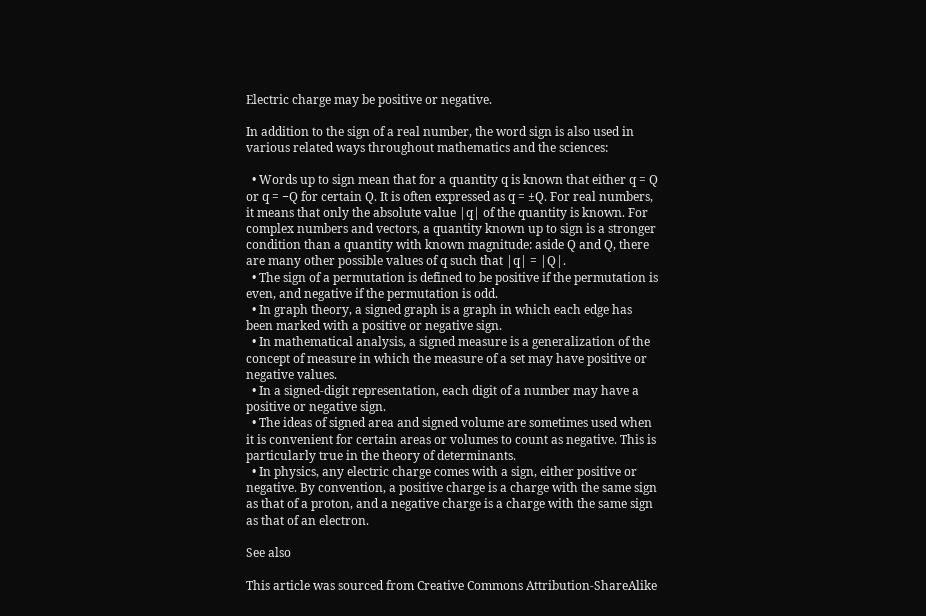Electric charge may be positive or negative.

In addition to the sign of a real number, the word sign is also used in various related ways throughout mathematics and the sciences:

  • Words up to sign mean that for a quantity q is known that either q = Q or q = −Q for certain Q. It is often expressed as q = ±Q. For real numbers, it means that only the absolute value |q| of the quantity is known. For complex numbers and vectors, a quantity known up to sign is a stronger condition than a quantity with known magnitude: aside Q and Q, there are many other possible values of q such that |q| = |Q|.
  • The sign of a permutation is defined to be positive if the permutation is even, and negative if the permutation is odd.
  • In graph theory, a signed graph is a graph in which each edge has been marked with a positive or negative sign.
  • In mathematical analysis, a signed measure is a generalization of the concept of measure in which the measure of a set may have positive or negative values.
  • In a signed-digit representation, each digit of a number may have a positive or negative sign.
  • The ideas of signed area and signed volume are sometimes used when it is convenient for certain areas or volumes to count as negative. This is particularly true in the theory of determinants.
  • In physics, any electric charge comes with a sign, either positive or negative. By convention, a positive charge is a charge with the same sign as that of a proton, and a negative charge is a charge with the same sign as that of an electron.

See also

This article was sourced from Creative Commons Attribution-ShareAlike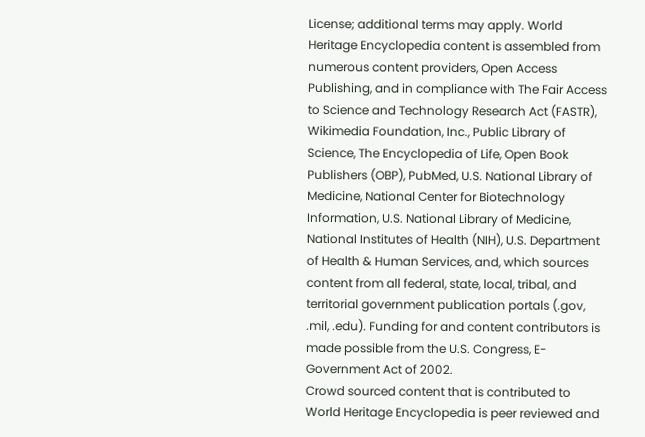License; additional terms may apply. World Heritage Encyclopedia content is assembled from numerous content providers, Open Access Publishing, and in compliance with The Fair Access to Science and Technology Research Act (FASTR), Wikimedia Foundation, Inc., Public Library of Science, The Encyclopedia of Life, Open Book Publishers (OBP), PubMed, U.S. National Library of Medicine, National Center for Biotechnology Information, U.S. National Library of Medicine, National Institutes of Health (NIH), U.S. Department of Health & Human Services, and, which sources content from all federal, state, local, tribal, and territorial government publication portals (.gov, .mil, .edu). Funding for and content contributors is made possible from the U.S. Congress, E-Government Act of 2002.
Crowd sourced content that is contributed to World Heritage Encyclopedia is peer reviewed and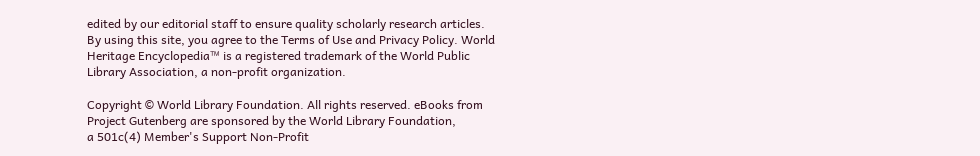edited by our editorial staff to ensure quality scholarly research articles.
By using this site, you agree to the Terms of Use and Privacy Policy. World Heritage Encyclopedia™ is a registered trademark of the World Public Library Association, a non-profit organization.

Copyright © World Library Foundation. All rights reserved. eBooks from Project Gutenberg are sponsored by the World Library Foundation,
a 501c(4) Member's Support Non-Profit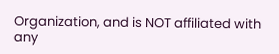Organization, and is NOT affiliated with any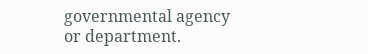governmental agency or department.